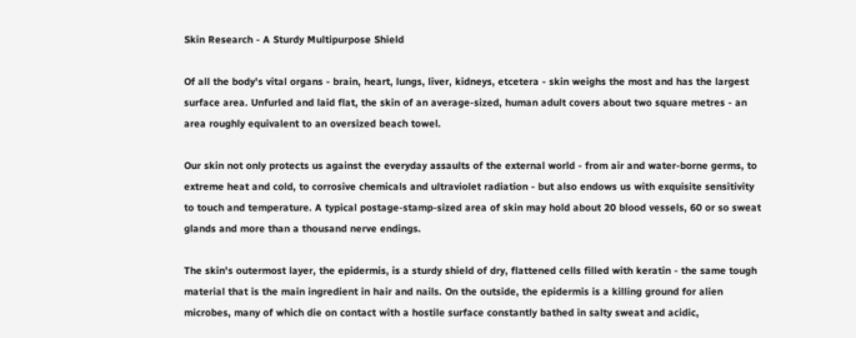Skin Research - A Sturdy Multipurpose Shield

Of all the body's vital organs - brain, heart, lungs, liver, kidneys, etcetera - skin weighs the most and has the largest surface area. Unfurled and laid flat, the skin of an average-sized, human adult covers about two square metres - an area roughly equivalent to an oversized beach towel.

Our skin not only protects us against the everyday assaults of the external world - from air and water-borne germs, to extreme heat and cold, to corrosive chemicals and ultraviolet radiation - but also endows us with exquisite sensitivity to touch and temperature. A typical postage-stamp-sized area of skin may hold about 20 blood vessels, 60 or so sweat glands and more than a thousand nerve endings.

The skin's outermost layer, the epidermis, is a sturdy shield of dry, flattened cells filled with keratin - the same tough material that is the main ingredient in hair and nails. On the outside, the epidermis is a killing ground for alien microbes, many of which die on contact with a hostile surface constantly bathed in salty sweat and acidic,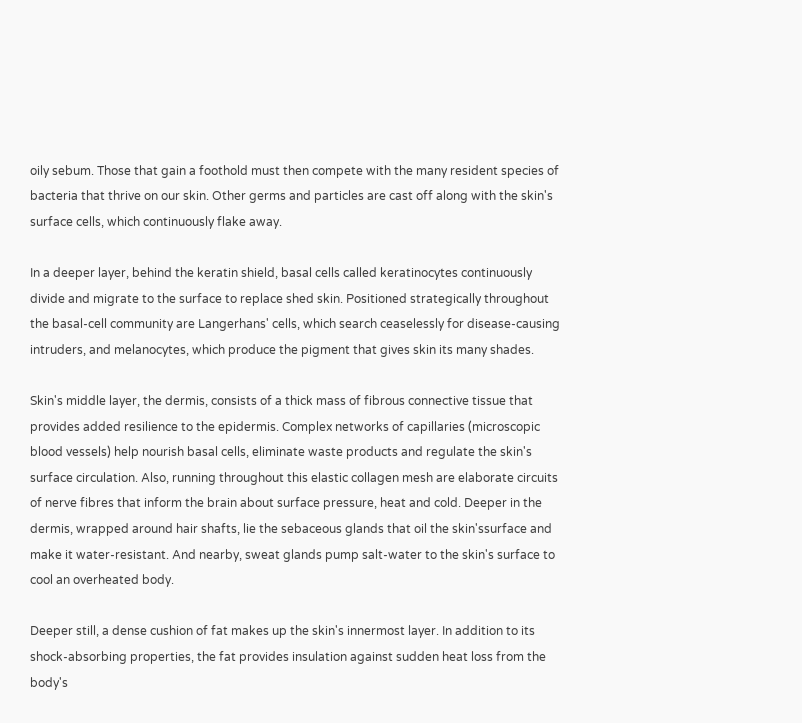oily sebum. Those that gain a foothold must then compete with the many resident species of bacteria that thrive on our skin. Other germs and particles are cast off along with the skin's surface cells, which continuously flake away.

In a deeper layer, behind the keratin shield, basal cells called keratinocytes continuously divide and migrate to the surface to replace shed skin. Positioned strategically throughout the basal-cell community are Langerhans' cells, which search ceaselessly for disease-causing intruders, and melanocytes, which produce the pigment that gives skin its many shades.

Skin's middle layer, the dermis, consists of a thick mass of fibrous connective tissue that provides added resilience to the epidermis. Complex networks of capillaries (microscopic blood vessels) help nourish basal cells, eliminate waste products and regulate the skin's surface circulation. Also, running throughout this elastic collagen mesh are elaborate circuits of nerve fibres that inform the brain about surface pressure, heat and cold. Deeper in the dermis, wrapped around hair shafts, lie the sebaceous glands that oil the skin'ssurface and make it water-resistant. And nearby, sweat glands pump salt-water to the skin's surface to cool an overheated body.

Deeper still, a dense cushion of fat makes up the skin's innermost layer. In addition to its shock-absorbing properties, the fat provides insulation against sudden heat loss from the body's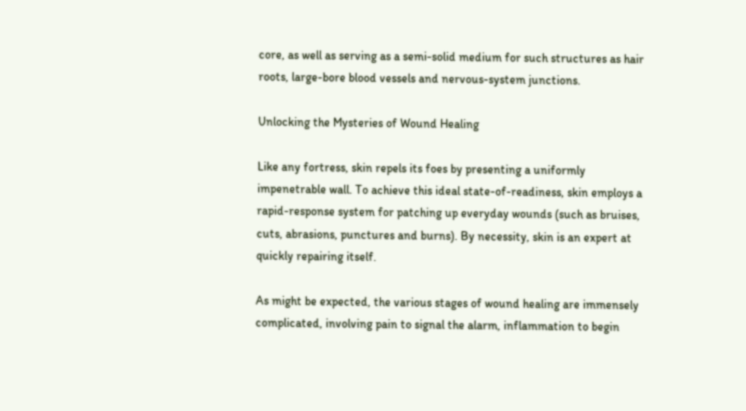core, as well as serving as a semi-solid medium for such structures as hair roots, large-bore blood vessels and nervous-system junctions.

Unlocking the Mysteries of Wound Healing

Like any fortress, skin repels its foes by presenting a uniformly impenetrable wall. To achieve this ideal state-of-readiness, skin employs a rapid-response system for patching up everyday wounds (such as bruises, cuts, abrasions, punctures and burns). By necessity, skin is an expert at quickly repairing itself.

As might be expected, the various stages of wound healing are immensely complicated, involving pain to signal the alarm, inflammation to begin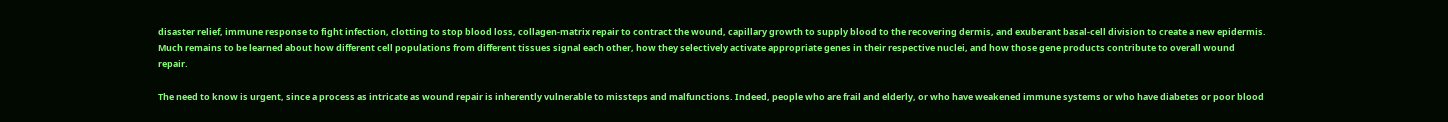disaster relief, immune response to fight infection, clotting to stop blood loss, collagen-matrix repair to contract the wound, capillary growth to supply blood to the recovering dermis, and exuberant basal-cell division to create a new epidermis. Much remains to be learned about how different cell populations from different tissues signal each other, how they selectively activate appropriate genes in their respective nuclei, and how those gene products contribute to overall wound repair.

The need to know is urgent, since a process as intricate as wound repair is inherently vulnerable to missteps and malfunctions. Indeed, people who are frail and elderly, or who have weakened immune systems or who have diabetes or poor blood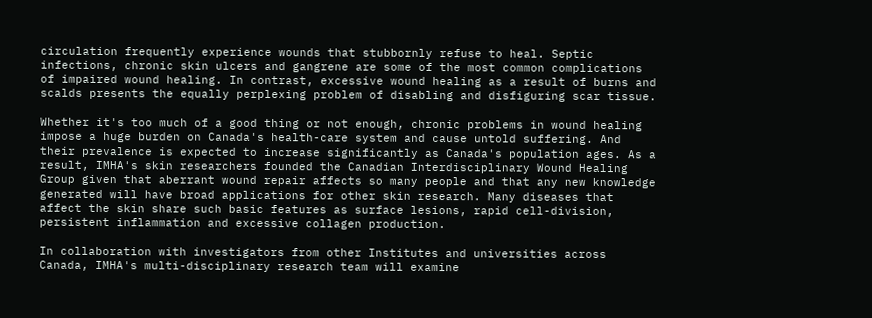circulation frequently experience wounds that stubbornly refuse to heal. Septic infections, chronic skin ulcers and gangrene are some of the most common complications of impaired wound healing. In contrast, excessive wound healing as a result of burns and scalds presents the equally perplexing problem of disabling and disfiguring scar tissue.

Whether it's too much of a good thing or not enough, chronic problems in wound healing impose a huge burden on Canada's health-care system and cause untold suffering. And their prevalence is expected to increase significantly as Canada's population ages. As a result, IMHA's skin researchers founded the Canadian Interdisciplinary Wound Healing Group given that aberrant wound repair affects so many people and that any new knowledge generated will have broad applications for other skin research. Many diseases that affect the skin share such basic features as surface lesions, rapid cell-division, persistent inflammation and excessive collagen production.

In collaboration with investigators from other Institutes and universities across Canada, IMHA's multi-disciplinary research team will examine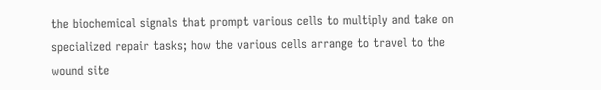the biochemical signals that prompt various cells to multiply and take on specialized repair tasks; how the various cells arrange to travel to the wound site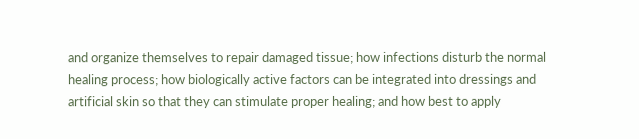and organize themselves to repair damaged tissue; how infections disturb the normal healing process; how biologically active factors can be integrated into dressings and artificial skin so that they can stimulate proper healing; and how best to apply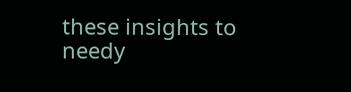these insights to needy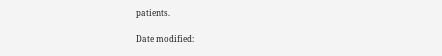patients.

Date modified: